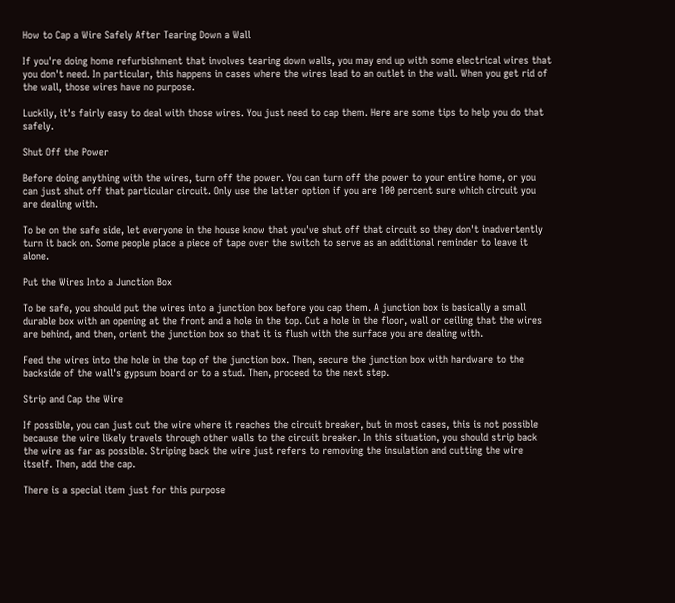How to Cap a Wire Safely After Tearing Down a Wall

If you're doing home refurbishment that involves tearing down walls, you may end up with some electrical wires that you don't need. In particular, this happens in cases where the wires lead to an outlet in the wall. When you get rid of the wall, those wires have no purpose.

Luckily, it's fairly easy to deal with those wires. You just need to cap them. Here are some tips to help you do that safely.

Shut Off the Power

Before doing anything with the wires, turn off the power. You can turn off the power to your entire home, or you can just shut off that particular circuit. Only use the latter option if you are 100 percent sure which circuit you are dealing with.

To be on the safe side, let everyone in the house know that you've shut off that circuit so they don't inadvertently turn it back on. Some people place a piece of tape over the switch to serve as an additional reminder to leave it alone.

Put the Wires Into a Junction Box

To be safe, you should put the wires into a junction box before you cap them. A junction box is basically a small durable box with an opening at the front and a hole in the top. Cut a hole in the floor, wall or ceiling that the wires are behind, and then, orient the junction box so that it is flush with the surface you are dealing with.

Feed the wires into the hole in the top of the junction box. Then, secure the junction box with hardware to the backside of the wall's gypsum board or to a stud. Then, proceed to the next step.

Strip and Cap the Wire

If possible, you can just cut the wire where it reaches the circuit breaker, but in most cases, this is not possible because the wire likely travels through other walls to the circuit breaker. In this situation, you should strip back the wire as far as possible. Striping back the wire just refers to removing the insulation and cutting the wire itself. Then, add the cap.

There is a special item just for this purpose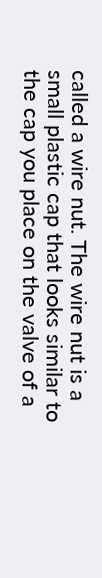called a wire nut. The wire nut is a small plastic cap that looks similar to the cap you place on the valve of a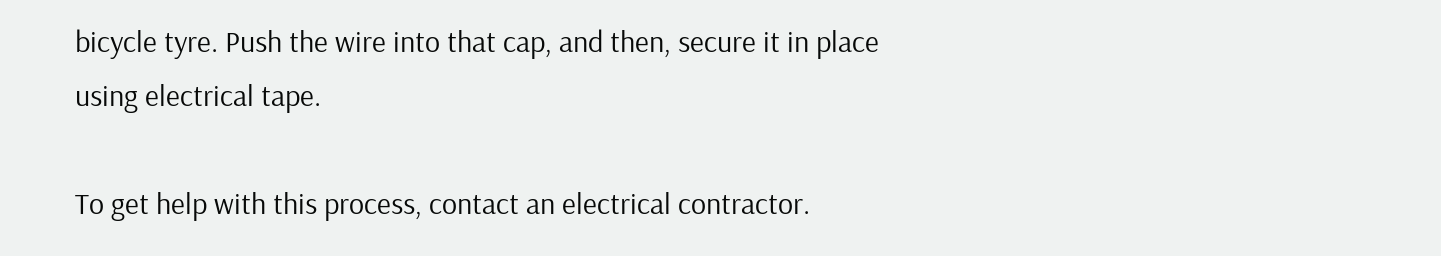bicycle tyre. Push the wire into that cap, and then, secure it in place using electrical tape.

To get help with this process, contact an electrical contractor.